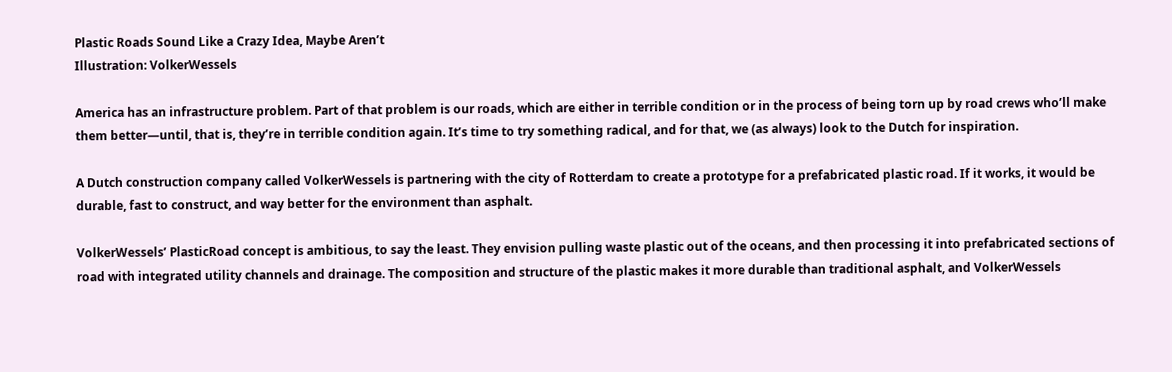Plastic Roads Sound Like a Crazy Idea, Maybe Aren’t
Illustration: VolkerWessels

America has an infrastructure problem. Part of that problem is our roads, which are either in terrible condition or in the process of being torn up by road crews who’ll make them better—until, that is, they’re in terrible condition again. It’s time to try something radical, and for that, we (as always) look to the Dutch for inspiration.

A Dutch construction company called VolkerWessels is partnering with the city of Rotterdam to create a prototype for a prefabricated plastic road. If it works, it would be durable, fast to construct, and way better for the environment than asphalt.

VolkerWessels’ PlasticRoad concept is ambitious, to say the least. They envision pulling waste plastic out of the oceans, and then processing it into prefabricated sections of road with integrated utility channels and drainage. The composition and structure of the plastic makes it more durable than traditional asphalt, and VolkerWessels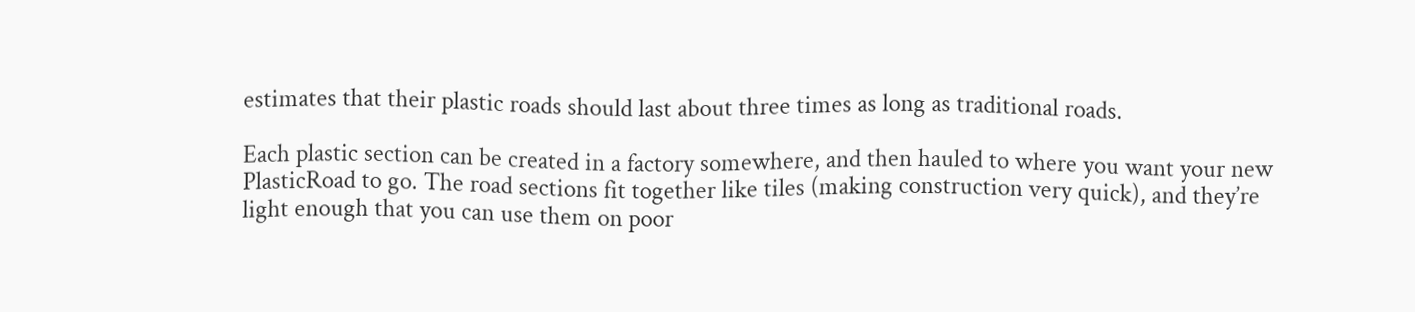estimates that their plastic roads should last about three times as long as traditional roads.

Each plastic section can be created in a factory somewhere, and then hauled to where you want your new PlasticRoad to go. The road sections fit together like tiles (making construction very quick), and they’re light enough that you can use them on poor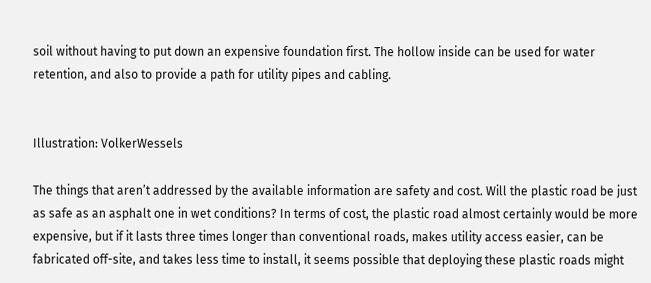soil without having to put down an expensive foundation first. The hollow inside can be used for water retention, and also to provide a path for utility pipes and cabling.


Illustration: VolkerWessels

The things that aren’t addressed by the available information are safety and cost. Will the plastic road be just as safe as an asphalt one in wet conditions? In terms of cost, the plastic road almost certainly would be more expensive, but if it lasts three times longer than conventional roads, makes utility access easier, can be fabricated off-site, and takes less time to install, it seems possible that deploying these plastic roads might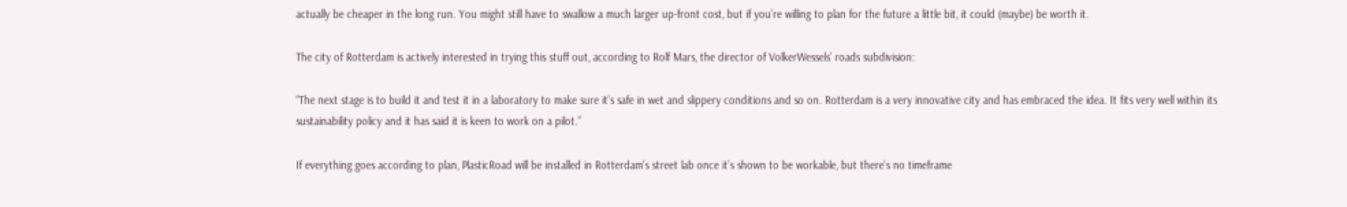actually be cheaper in the long run. You might still have to swallow a much larger up-front cost, but if you’re willing to plan for the future a little bit, it could (maybe) be worth it.

The city of Rotterdam is actively interested in trying this stuff out, according to Rolf Mars, the director of VolkerWessels’ roads subdivision:

“The next stage is to build it and test it in a laboratory to make sure it’s safe in wet and slippery conditions and so on. Rotterdam is a very innovative city and has embraced the idea. It fits very well within its sustainability policy and it has said it is keen to work on a pilot.”

If everything goes according to plan, PlasticRoad will be installed in Rotterdam’s street lab once it’s shown to be workable, but there’s no timeframe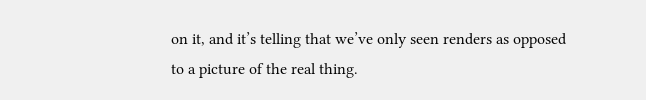on it, and it’s telling that we’ve only seen renders as opposed to a picture of the real thing.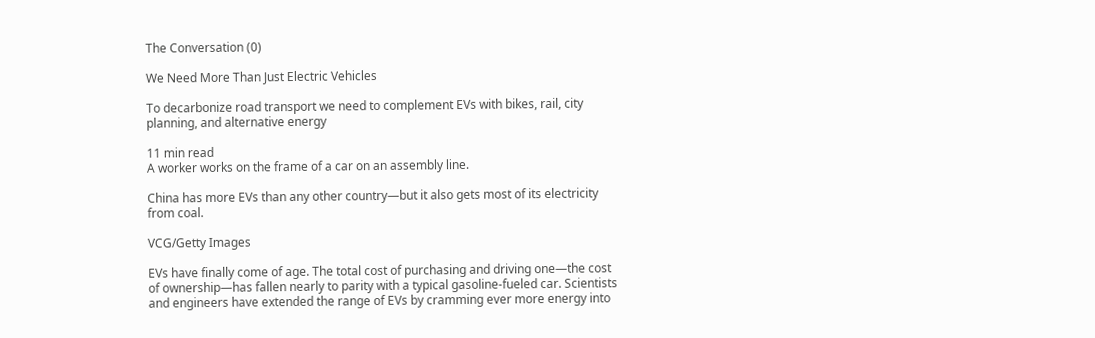The Conversation (0)

We Need More Than Just Electric Vehicles

To decarbonize road transport we need to complement EVs with bikes, rail, city planning, and alternative energy

11 min read
A worker works on the frame of a car on an assembly line.

China has more EVs than any other country—but it also gets most of its electricity from coal.

VCG/Getty Images

EVs have finally come of age. The total cost of purchasing and driving one—the cost of ownership—has fallen nearly to parity with a typical gasoline-fueled car. Scientists and engineers have extended the range of EVs by cramming ever more energy into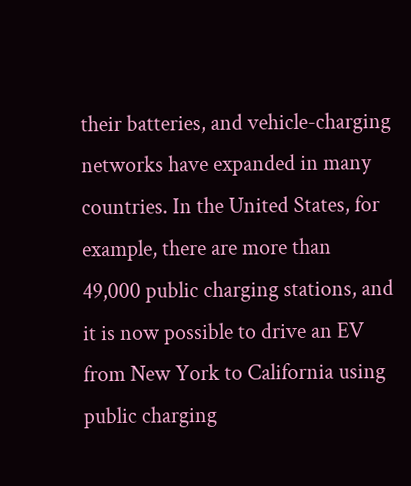their batteries, and vehicle-charging networks have expanded in many countries. In the United States, for example, there are more than 49,000 public charging stations, and it is now possible to drive an EV from New York to California using public charging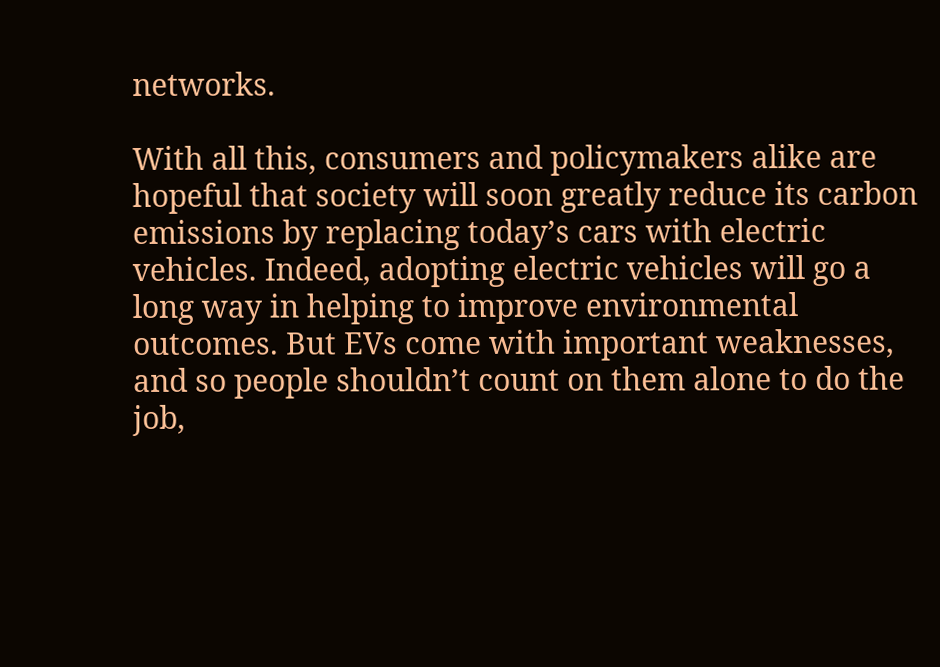networks.

With all this, consumers and policymakers alike are hopeful that society will soon greatly reduce its carbon emissions by replacing today’s cars with electric vehicles. Indeed, adopting electric vehicles will go a long way in helping to improve environmental outcomes. But EVs come with important weaknesses, and so people shouldn’t count on them alone to do the job,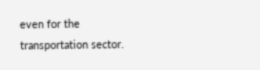even for the transportation sector.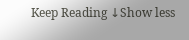Keep Reading ↓Show less